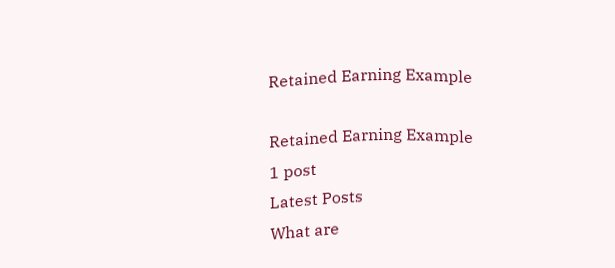Retained Earning Example

Retained Earning Example
1 post
Latest Posts
What are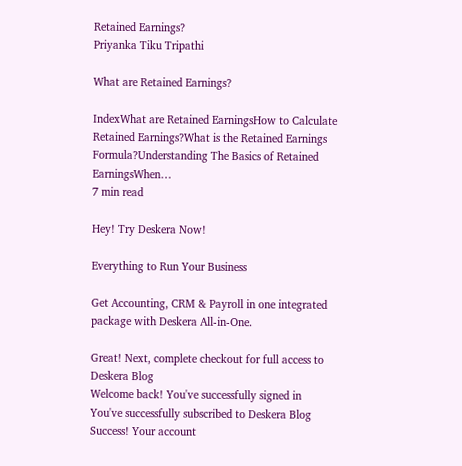Retained Earnings?
Priyanka Tiku Tripathi

What are Retained Earnings?

IndexWhat are Retained EarningsHow to Calculate Retained Earnings?What is the Retained Earnings Formula?Understanding The Basics of Retained EarningsWhen…
7 min read

Hey! Try Deskera Now!

Everything to Run Your Business

Get Accounting, CRM & Payroll in one integrated package with Deskera All-in-One.

Great! Next, complete checkout for full access to Deskera Blog
Welcome back! You've successfully signed in
You've successfully subscribed to Deskera Blog
Success! Your account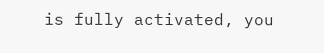is fully activated, you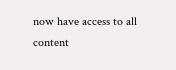now have access to all content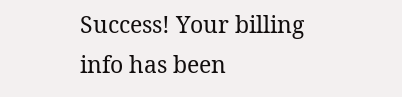Success! Your billing info has been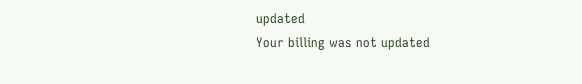updated
Your billing was not updated